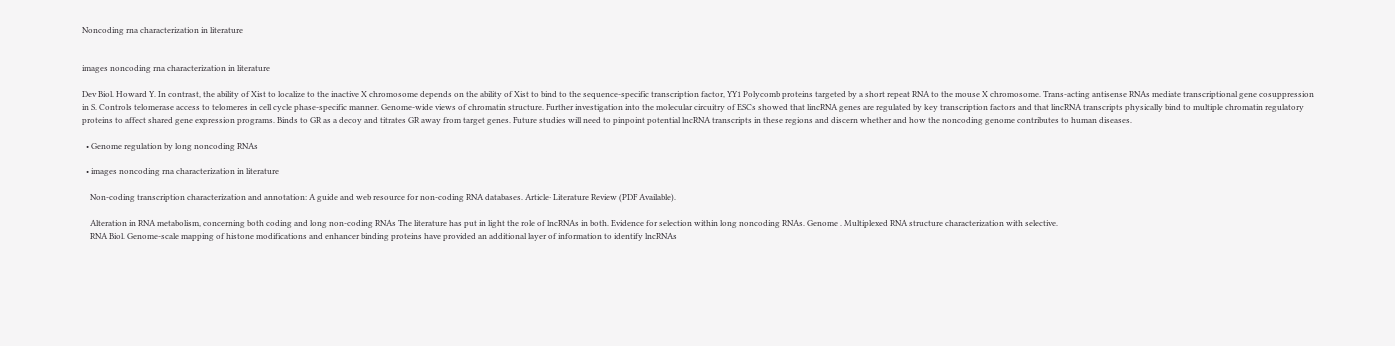Noncoding rna characterization in literature


images noncoding rna characterization in literature

Dev Biol. Howard Y. In contrast, the ability of Xist to localize to the inactive X chromosome depends on the ability of Xist to bind to the sequence-specific transcription factor, YY1 Polycomb proteins targeted by a short repeat RNA to the mouse X chromosome. Trans-acting antisense RNAs mediate transcriptional gene cosuppression in S. Controls telomerase access to telomeres in cell cycle phase-specific manner. Genome-wide views of chromatin structure. Further investigation into the molecular circuitry of ESCs showed that lincRNA genes are regulated by key transcription factors and that lincRNA transcripts physically bind to multiple chromatin regulatory proteins to affect shared gene expression programs. Binds to GR as a decoy and titrates GR away from target genes. Future studies will need to pinpoint potential lncRNA transcripts in these regions and discern whether and how the noncoding genome contributes to human diseases.

  • Genome regulation by long noncoding RNAs

  • images noncoding rna characterization in literature

    Non-coding transcription characterization and annotation: A guide and web resource for non-coding RNA databases. Article· Literature Review (PDF Available).

    Alteration in RNA metabolism, concerning both coding and long non-coding RNAs The literature has put in light the role of lncRNAs in both. Evidence for selection within long noncoding RNAs. Genome . Multiplexed RNA structure characterization with selective.
    RNA Biol. Genome-scale mapping of histone modifications and enhancer binding proteins have provided an additional layer of information to identify lncRNAs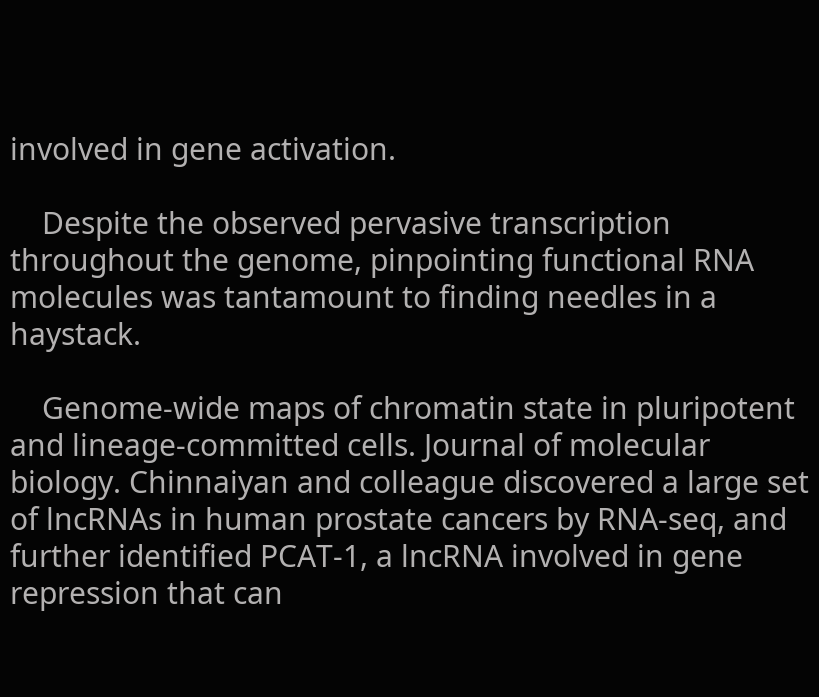involved in gene activation.

    Despite the observed pervasive transcription throughout the genome, pinpointing functional RNA molecules was tantamount to finding needles in a haystack.

    Genome-wide maps of chromatin state in pluripotent and lineage-committed cells. Journal of molecular biology. Chinnaiyan and colleague discovered a large set of lncRNAs in human prostate cancers by RNA-seq, and further identified PCAT-1, a lncRNA involved in gene repression that can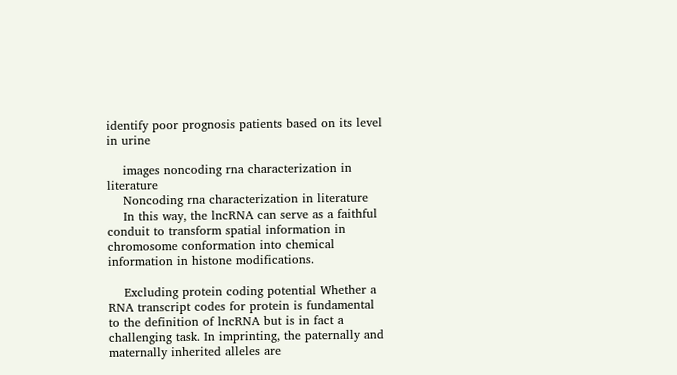identify poor prognosis patients based on its level in urine

    images noncoding rna characterization in literature
    Noncoding rna characterization in literature
    In this way, the lncRNA can serve as a faithful conduit to transform spatial information in chromosome conformation into chemical information in histone modifications.

    Excluding protein coding potential Whether a RNA transcript codes for protein is fundamental to the definition of lncRNA but is in fact a challenging task. In imprinting, the paternally and maternally inherited alleles are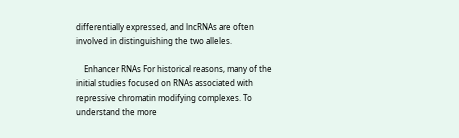differentially expressed, and lncRNAs are often involved in distinguishing the two alleles.

    Enhancer RNAs For historical reasons, many of the initial studies focused on RNAs associated with repressive chromatin modifying complexes. To understand the more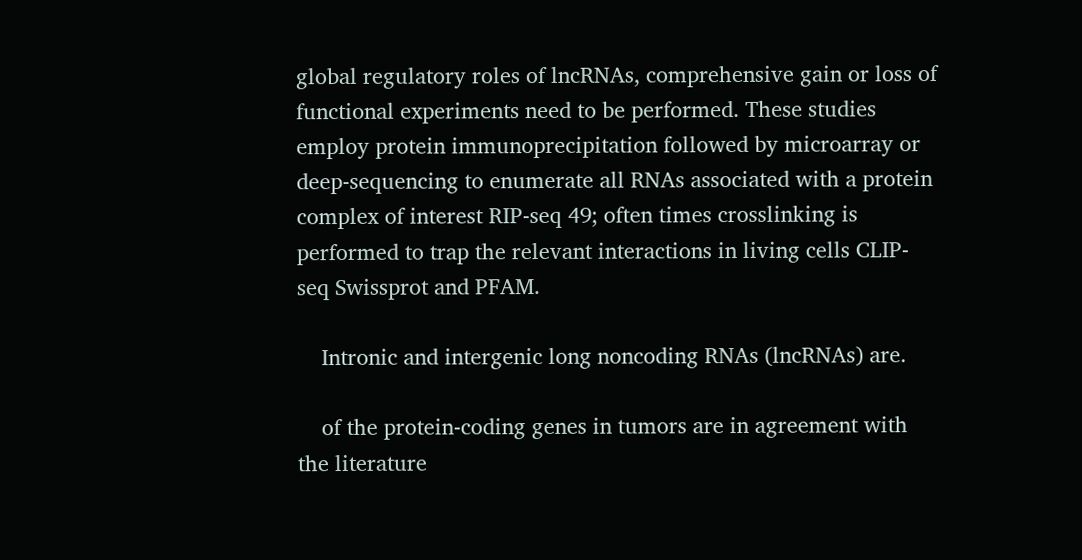global regulatory roles of lncRNAs, comprehensive gain or loss of functional experiments need to be performed. These studies employ protein immunoprecipitation followed by microarray or deep-sequencing to enumerate all RNAs associated with a protein complex of interest RIP-seq 49; often times crosslinking is performed to trap the relevant interactions in living cells CLIP-seq Swissprot and PFAM.

    Intronic and intergenic long noncoding RNAs (lncRNAs) are.

    of the protein-coding genes in tumors are in agreement with the literature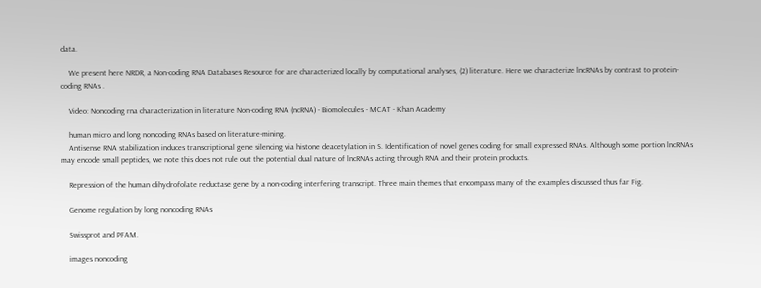data.

    We present here NRDR, a Non-coding RNA Databases Resource for are characterized locally by computational analyses, (2) literature. Here we characterize lncRNAs by contrast to protein-coding RNAs .

    Video: Noncoding rna characterization in literature Non-coding RNA (ncRNA) - Biomolecules - MCAT - Khan Academy

    human micro and long noncoding RNAs based on literature-mining.
    Antisense RNA stabilization induces transcriptional gene silencing via histone deacetylation in S. Identification of novel genes coding for small expressed RNAs. Although some portion lncRNAs may encode small peptides, we note this does not rule out the potential dual nature of lncRNAs acting through RNA and their protein products.

    Repression of the human dihydrofolate reductase gene by a non-coding interfering transcript. Three main themes that encompass many of the examples discussed thus far Fig.

    Genome regulation by long noncoding RNAs

    Swissprot and PFAM.

    images noncoding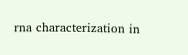rna characterization in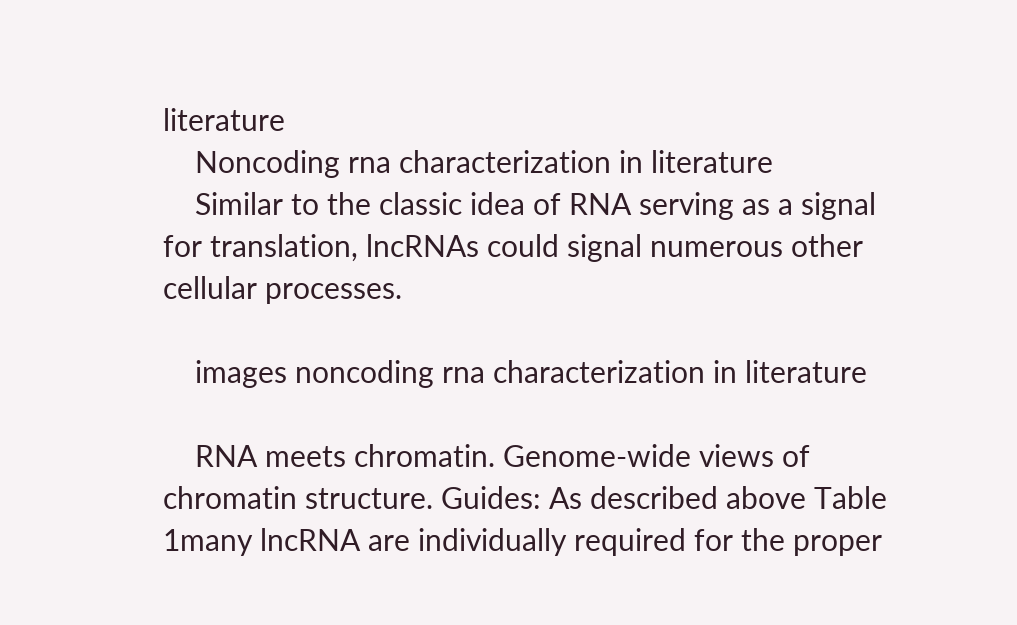literature
    Noncoding rna characterization in literature
    Similar to the classic idea of RNA serving as a signal for translation, lncRNAs could signal numerous other cellular processes.

    images noncoding rna characterization in literature

    RNA meets chromatin. Genome-wide views of chromatin structure. Guides: As described above Table 1many lncRNA are individually required for the proper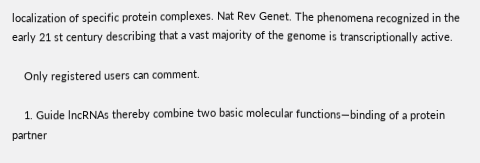localization of specific protein complexes. Nat Rev Genet. The phenomena recognized in the early 21 st century describing that a vast majority of the genome is transcriptionally active.

    Only registered users can comment.

    1. Guide lncRNAs thereby combine two basic molecular functions—binding of a protein partner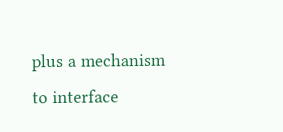plus a mechanism to interface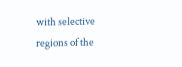with selective regions of the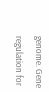genome. Gene regulation for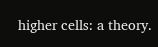higher cells: a theory.